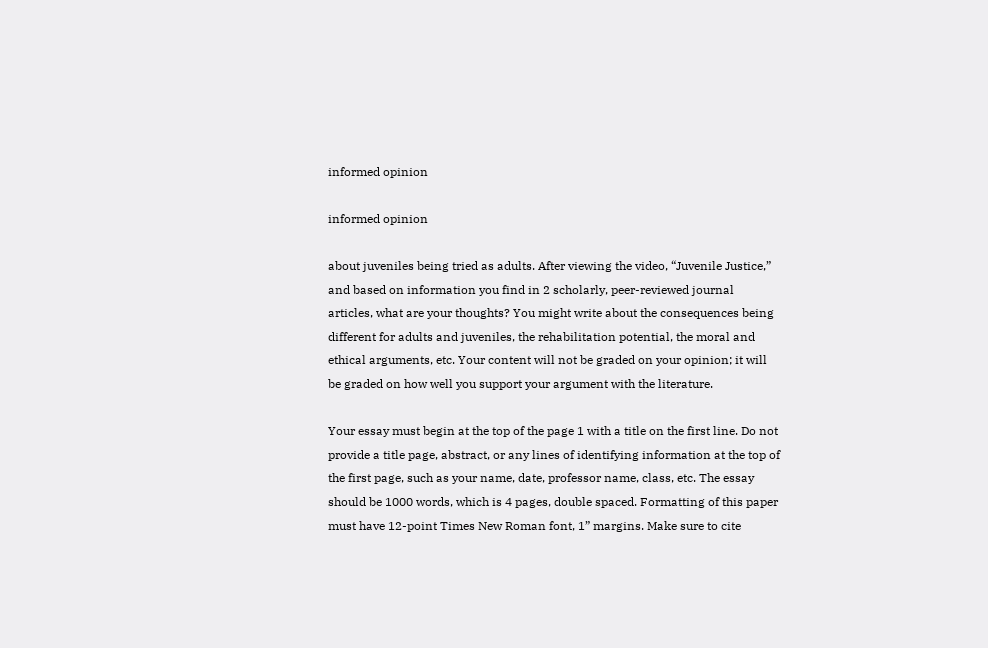informed opinion

informed opinion

about juveniles being tried as adults. After viewing the video, “Juvenile Justice,” and based on information you find in 2 scholarly, peer-reviewed journal articles, what are your thoughts? You might write about the consequences being different for adults and juveniles, the rehabilitation potential, the moral and ethical arguments, etc. Your content will not be graded on your opinion; it will be graded on how well you support your argument with the literature.

Your essay must begin at the top of the page 1 with a title on the first line. Do not provide a title page, abstract, or any lines of identifying information at the top of the first page, such as your name, date, professor name, class, etc. The essay should be 1000 words, which is 4 pages, double spaced. Formatting of this paper must have 12-point Times New Roman font, 1” margins. Make sure to cite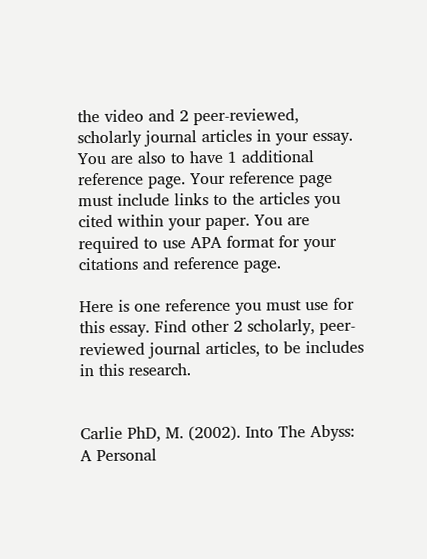the video and 2 peer-reviewed, scholarly journal articles in your essay. You are also to have 1 additional reference page. Your reference page must include links to the articles you cited within your paper. You are required to use APA format for your citations and reference page.

Here is one reference you must use for this essay. Find other 2 scholarly, peer-reviewed journal articles, to be includes in this research.


Carlie PhD, M. (2002). Into The Abyss: A Personal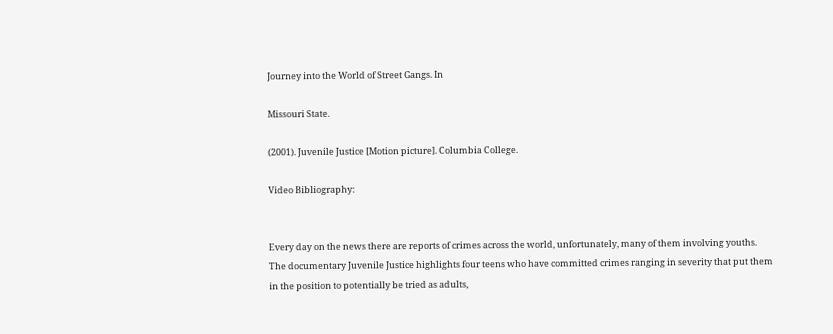Journey into the World of Street Gangs. In

Missouri State.

(2001). Juvenile Justice [Motion picture]. Columbia College.

Video Bibliography:


Every day on the news there are reports of crimes across the world, unfortunately, many of them involving youths. The documentary Juvenile Justice highlights four teens who have committed crimes ranging in severity that put them in the position to potentially be tried as adults,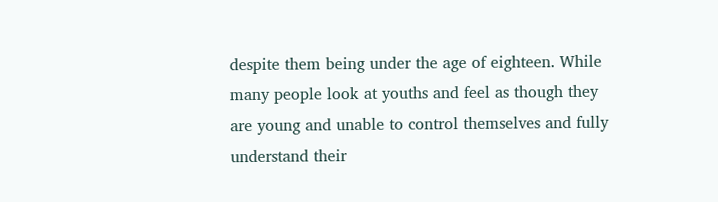despite them being under the age of eighteen. While many people look at youths and feel as though they are young and unable to control themselves and fully understand their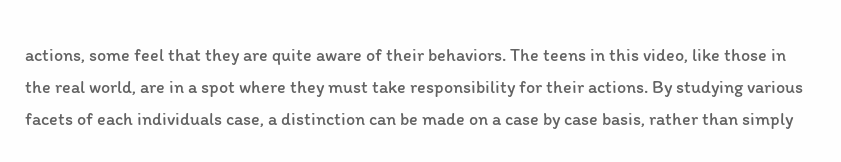actions, some feel that they are quite aware of their behaviors. The teens in this video, like those in the real world, are in a spot where they must take responsibility for their actions. By studying various facets of each individuals case, a distinction can be made on a case by case basis, rather than simply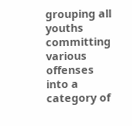grouping all youths committing various offenses into a category of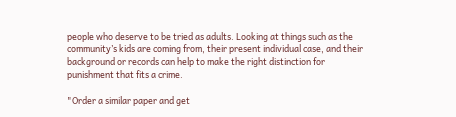people who deserve to be tried as adults. Looking at things such as the community’s kids are coming from, their present individual case, and their background or records can help to make the right distinction for punishment that fits a crime.

"Order a similar paper and get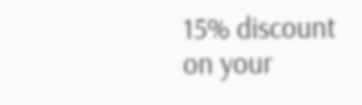15% discount on your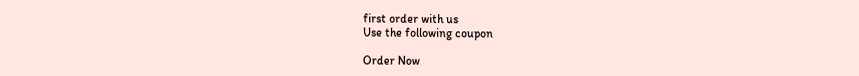first order with us
Use the following coupon

Order Now